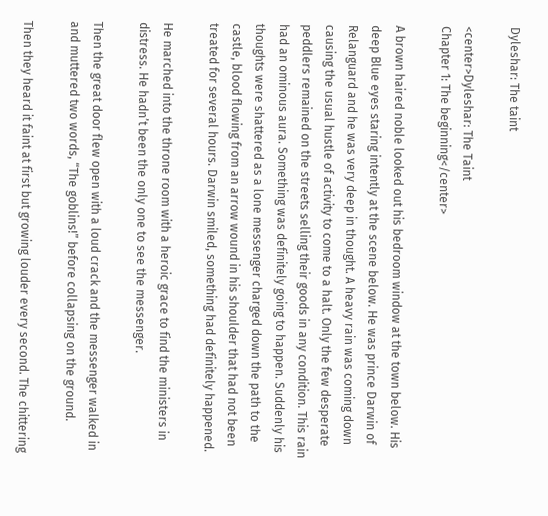Dyleshar: The taint

<center>Dyleshar: The Taint
Chapter 1: The beginning</center>

A brown haired noble looked out his bedroom window at the town below. His deep Blue eyes staring intently at the scene below. He was prince Darwin of Relanguard and he was very deep in thought. A heavy rain was coming down causing the usual hustle of activity to come to a halt. Only the few desperate peddlers remained on the streets selling their goods in any condition. This rain had an ominous aura. Something was definitely going to happen. Suddenly his thoughts were shattered as a lone messenger charged down the path to the castle, blood flowing from an arrow wound in his shoulder that had not been treated for several hours. Darwin smiled, something had definitely happened.

He marched into the throne room with a heroic grace to find the ministers in distress. He hadn’t been the only one to see the messenger.

Then the great door flew open with a loud crack and the messenger walked in and muttered two words, “The goblins!” before collapsing on the ground.

Then they heard it faint at first but growing louder every second. The chittering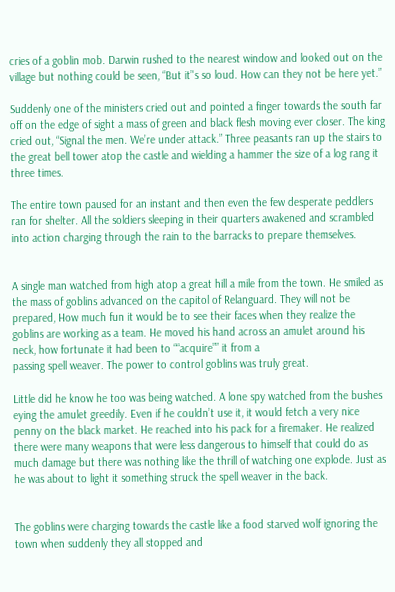cries of a goblin mob. Darwin rushed to the nearest window and looked out on the village but nothing could be seen, “But it’'s so loud. How can they not be here yet.”

Suddenly one of the ministers cried out and pointed a finger towards the south far off on the edge of sight a mass of green and black flesh moving ever closer. The king cried out, “Signal the men. We’re under attack.” Three peasants ran up the stairs to the great bell tower atop the castle and wielding a hammer the size of a log rang it three times.

The entire town paused for an instant and then even the few desperate peddlers ran for shelter. All the soldiers sleeping in their quarters awakened and scrambled into action charging through the rain to the barracks to prepare themselves.


A single man watched from high atop a great hill a mile from the town. He smiled as the mass of goblins advanced on the capitol of Relanguard. They will not be prepared, How much fun it would be to see their faces when they realize the goblins are working as a team. He moved his hand across an amulet around his neck, how fortunate it had been to ““acquire”” it from a
passing spell weaver. The power to control goblins was truly great.

Little did he know he too was being watched. A lone spy watched from the bushes eying the amulet greedily. Even if he couldn’t use it, it would fetch a very nice penny on the black market. He reached into his pack for a firemaker. He realized there were many weapons that were less dangerous to himself that could do as much damage but there was nothing like the thrill of watching one explode. Just as he was about to light it something struck the spell weaver in the back.


The goblins were charging towards the castle like a food starved wolf ignoring the town when suddenly they all stopped and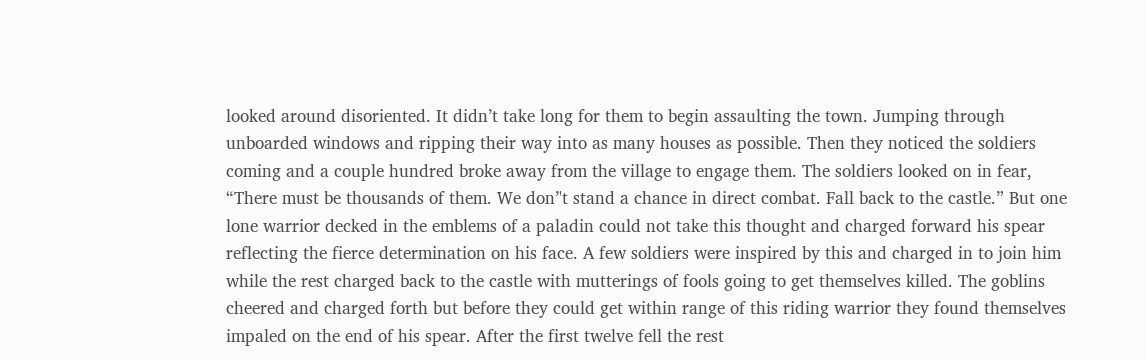looked around disoriented. It didn’t take long for them to begin assaulting the town. Jumping through unboarded windows and ripping their way into as many houses as possible. Then they noticed the soldiers coming and a couple hundred broke away from the village to engage them. The soldiers looked on in fear, “There must be thousands of them. We don’'t stand a chance in direct combat. Fall back to the castle.” But one lone warrior decked in the emblems of a paladin could not take this thought and charged forward his spear reflecting the fierce determination on his face. A few soldiers were inspired by this and charged in to join him while the rest charged back to the castle with mutterings of fools going to get themselves killed. The goblins cheered and charged forth but before they could get within range of this riding warrior they found themselves impaled on the end of his spear. After the first twelve fell the rest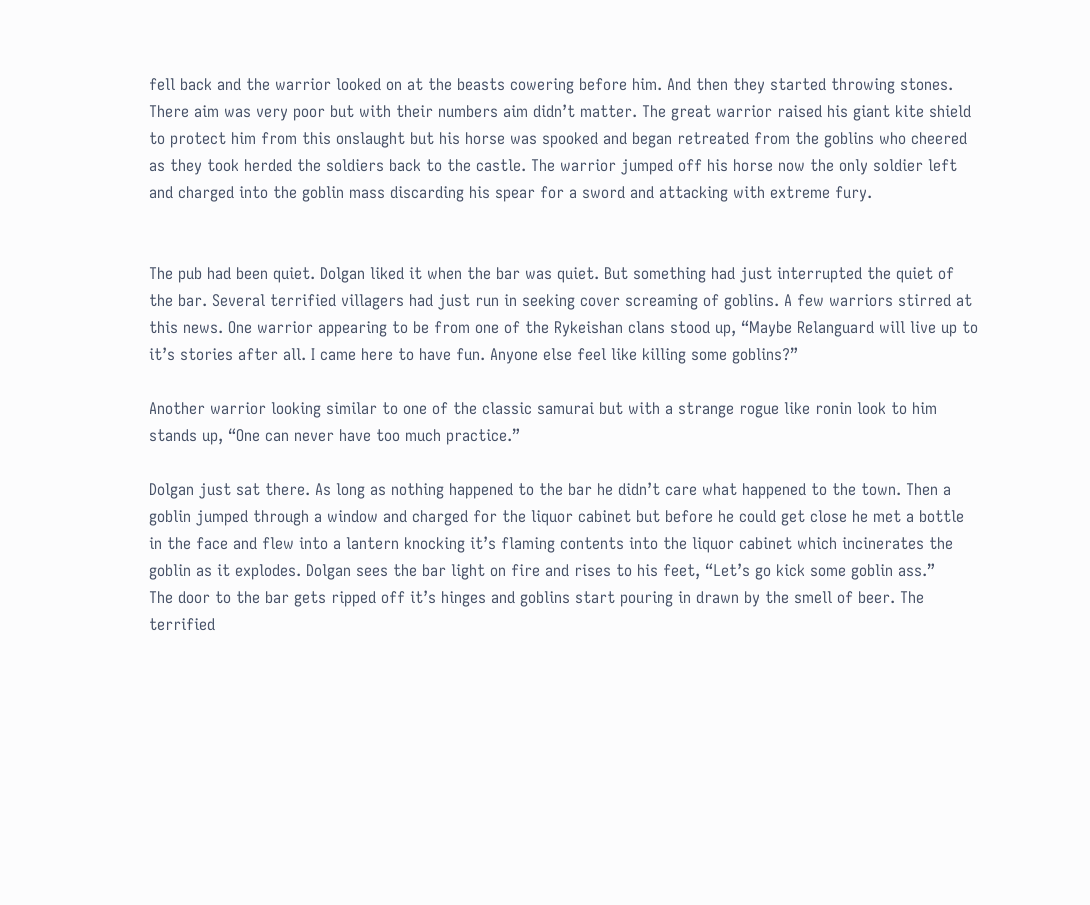fell back and the warrior looked on at the beasts cowering before him. And then they started throwing stones. There aim was very poor but with their numbers aim didn’t matter. The great warrior raised his giant kite shield to protect him from this onslaught but his horse was spooked and began retreated from the goblins who cheered as they took herded the soldiers back to the castle. The warrior jumped off his horse now the only soldier left and charged into the goblin mass discarding his spear for a sword and attacking with extreme fury.


The pub had been quiet. Dolgan liked it when the bar was quiet. But something had just interrupted the quiet of the bar. Several terrified villagers had just run in seeking cover screaming of goblins. A few warriors stirred at this news. One warrior appearing to be from one of the Rykeishan clans stood up, “Maybe Relanguard will live up to it’s stories after all. I came here to have fun. Anyone else feel like killing some goblins?”

Another warrior looking similar to one of the classic samurai but with a strange rogue like ronin look to him stands up, “One can never have too much practice.”

Dolgan just sat there. As long as nothing happened to the bar he didn’t care what happened to the town. Then a goblin jumped through a window and charged for the liquor cabinet but before he could get close he met a bottle in the face and flew into a lantern knocking it’s flaming contents into the liquor cabinet which incinerates the goblin as it explodes. Dolgan sees the bar light on fire and rises to his feet, “Let’s go kick some goblin ass.”
The door to the bar gets ripped off it’s hinges and goblins start pouring in drawn by the smell of beer. The terrified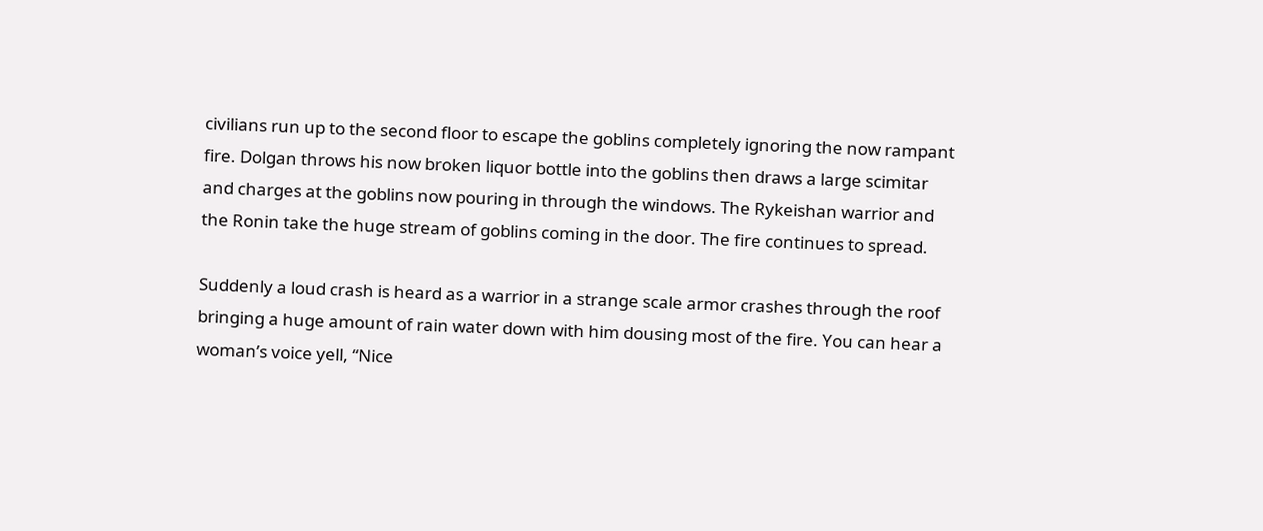civilians run up to the second floor to escape the goblins completely ignoring the now rampant fire. Dolgan throws his now broken liquor bottle into the goblins then draws a large scimitar and charges at the goblins now pouring in through the windows. The Rykeishan warrior and the Ronin take the huge stream of goblins coming in the door. The fire continues to spread.

Suddenly a loud crash is heard as a warrior in a strange scale armor crashes through the roof bringing a huge amount of rain water down with him dousing most of the fire. You can hear a woman’s voice yell, “Nice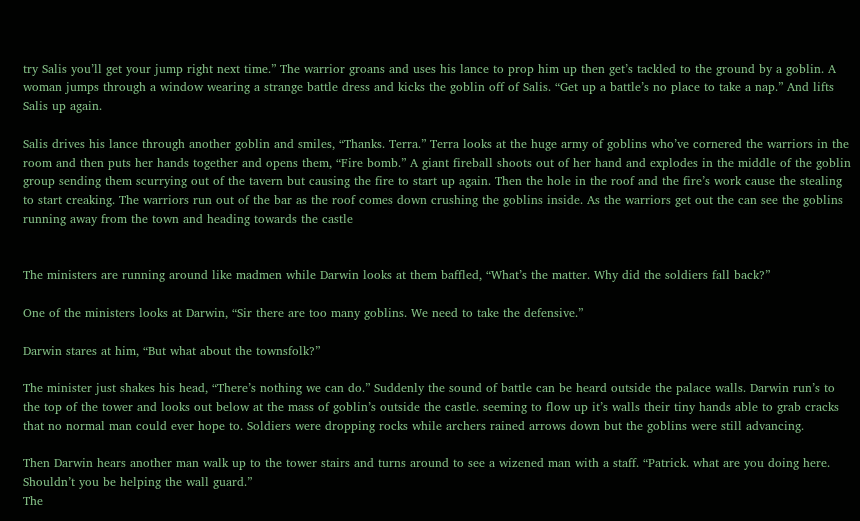try Salis you’ll get your jump right next time.” The warrior groans and uses his lance to prop him up then get’s tackled to the ground by a goblin. A woman jumps through a window wearing a strange battle dress and kicks the goblin off of Salis. “Get up a battle’s no place to take a nap.” And lifts Salis up again.

Salis drives his lance through another goblin and smiles, “Thanks. Terra.” Terra looks at the huge army of goblins who’ve cornered the warriors in the room and then puts her hands together and opens them, “Fire bomb.” A giant fireball shoots out of her hand and explodes in the middle of the goblin group sending them scurrying out of the tavern but causing the fire to start up again. Then the hole in the roof and the fire’s work cause the stealing to start creaking. The warriors run out of the bar as the roof comes down crushing the goblins inside. As the warriors get out the can see the goblins running away from the town and heading towards the castle


The ministers are running around like madmen while Darwin looks at them baffled, “What’s the matter. Why did the soldiers fall back?”

One of the ministers looks at Darwin, “Sir there are too many goblins. We need to take the defensive.”

Darwin stares at him, “But what about the townsfolk?”

The minister just shakes his head, “There’s nothing we can do.” Suddenly the sound of battle can be heard outside the palace walls. Darwin run’s to the top of the tower and looks out below at the mass of goblin’s outside the castle. seeming to flow up it’s walls their tiny hands able to grab cracks that no normal man could ever hope to. Soldiers were dropping rocks while archers rained arrows down but the goblins were still advancing.

Then Darwin hears another man walk up to the tower stairs and turns around to see a wizened man with a staff. “Patrick. what are you doing here. Shouldn’t you be helping the wall guard.”
The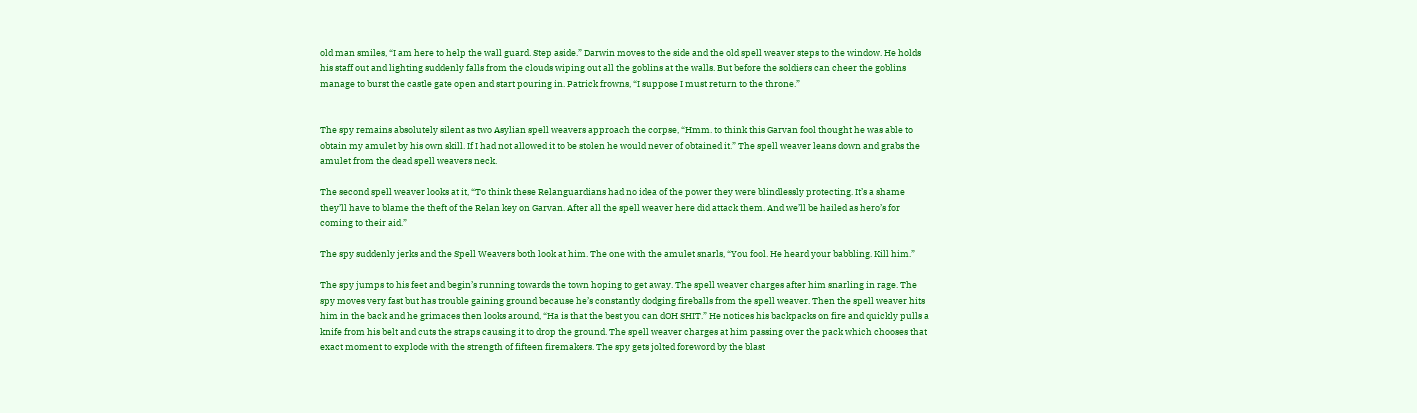old man smiles, “I am here to help the wall guard. Step aside.” Darwin moves to the side and the old spell weaver steps to the window. He holds his staff out and lighting suddenly falls from the clouds wiping out all the goblins at the walls. But before the soldiers can cheer the goblins manage to burst the castle gate open and start pouring in. Patrick frowns, “I suppose I must return to the throne.”


The spy remains absolutely silent as two Asylian spell weavers approach the corpse, “Hmm. to think this Garvan fool thought he was able to obtain my amulet by his own skill. If I had not allowed it to be stolen he would never of obtained it.” The spell weaver leans down and grabs the amulet from the dead spell weavers neck.

The second spell weaver looks at it, “To think these Relanguardians had no idea of the power they were blindlessly protecting. It’s a shame they’ll have to blame the theft of the Relan key on Garvan. After all the spell weaver here did attack them. And we’ll be hailed as hero’s for coming to their aid.”

The spy suddenly jerks and the Spell Weavers both look at him. The one with the amulet snarls, “You fool. He heard your babbling. Kill him.”

The spy jumps to his feet and begin’s running towards the town hoping to get away. The spell weaver charges after him snarling in rage. The spy moves very fast but has trouble gaining ground because he’s constantly dodging fireballs from the spell weaver. Then the spell weaver hits him in the back and he grimaces then looks around, “Ha is that the best you can dOH SHIT.” He notices his backpacks on fire and quickly pulls a knife from his belt and cuts the straps causing it to drop the ground. The spell weaver charges at him passing over the pack which chooses that exact moment to explode with the strength of fifteen firemakers. The spy gets jolted foreword by the blast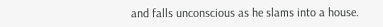and falls unconscious as he slams into a house.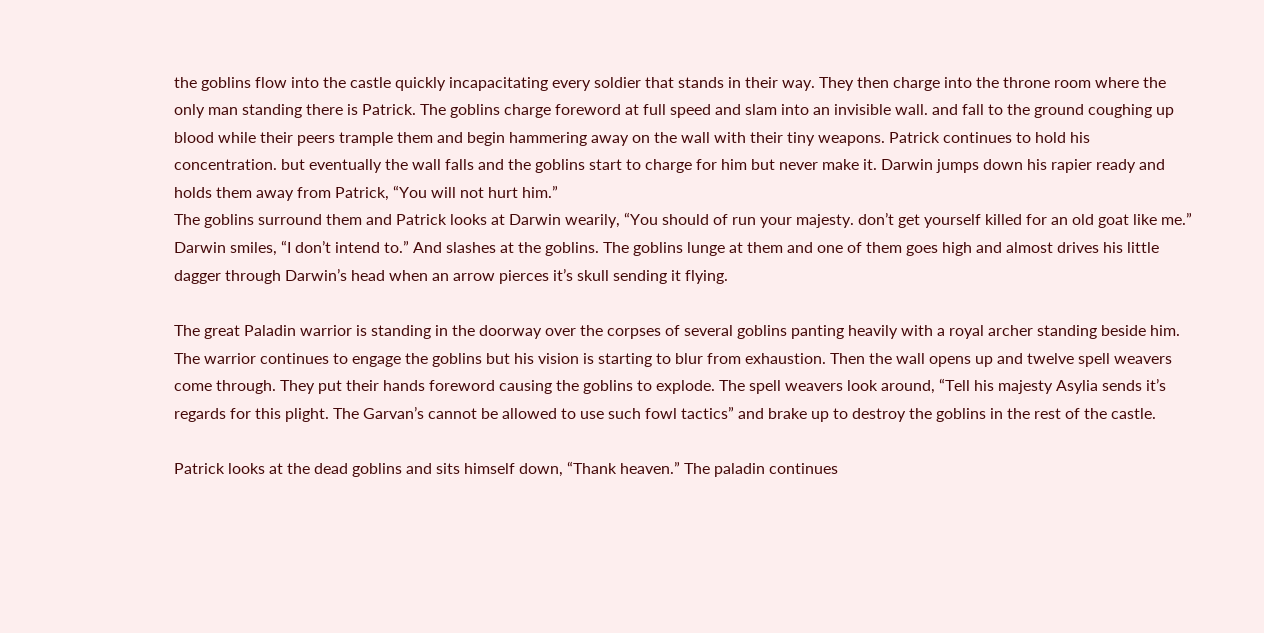the goblins flow into the castle quickly incapacitating every soldier that stands in their way. They then charge into the throne room where the only man standing there is Patrick. The goblins charge foreword at full speed and slam into an invisible wall. and fall to the ground coughing up blood while their peers trample them and begin hammering away on the wall with their tiny weapons. Patrick continues to hold his concentration. but eventually the wall falls and the goblins start to charge for him but never make it. Darwin jumps down his rapier ready and holds them away from Patrick, “You will not hurt him.”
The goblins surround them and Patrick looks at Darwin wearily, “You should of run your majesty. don’t get yourself killed for an old goat like me.”
Darwin smiles, “I don’t intend to.” And slashes at the goblins. The goblins lunge at them and one of them goes high and almost drives his little dagger through Darwin’s head when an arrow pierces it’s skull sending it flying.

The great Paladin warrior is standing in the doorway over the corpses of several goblins panting heavily with a royal archer standing beside him. The warrior continues to engage the goblins but his vision is starting to blur from exhaustion. Then the wall opens up and twelve spell weavers come through. They put their hands foreword causing the goblins to explode. The spell weavers look around, “Tell his majesty Asylia sends it’s regards for this plight. The Garvan’s cannot be allowed to use such fowl tactics” and brake up to destroy the goblins in the rest of the castle.

Patrick looks at the dead goblins and sits himself down, “Thank heaven.” The paladin continues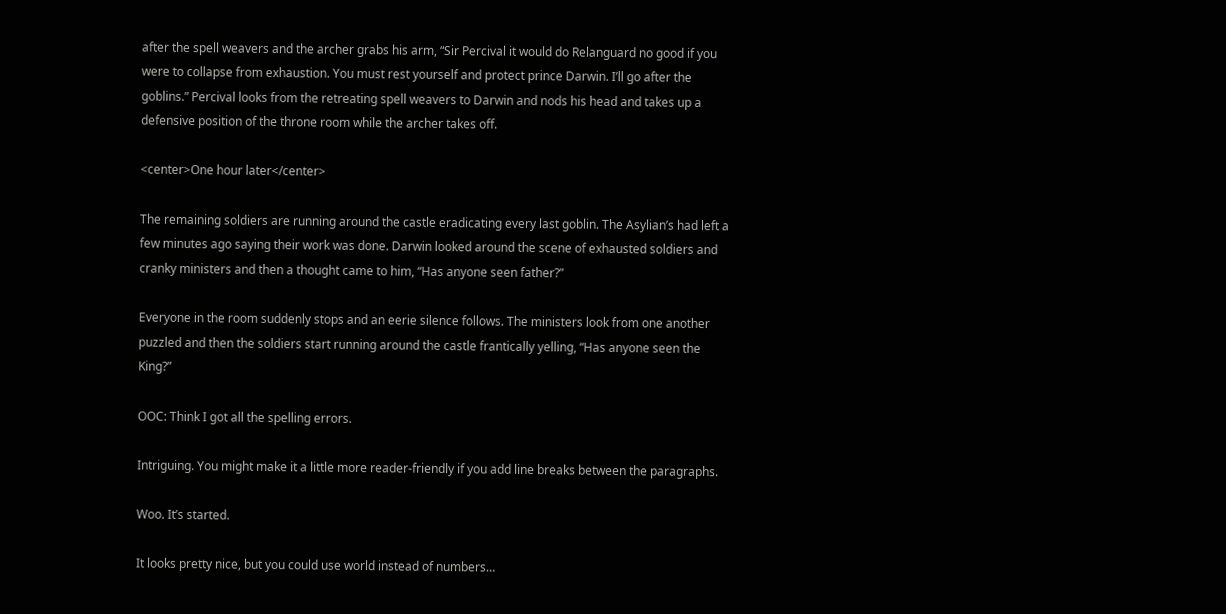after the spell weavers and the archer grabs his arm, “Sir Percival it would do Relanguard no good if you were to collapse from exhaustion. You must rest yourself and protect prince Darwin. I’ll go after the goblins.” Percival looks from the retreating spell weavers to Darwin and nods his head and takes up a defensive position of the throne room while the archer takes off.

<center>One hour later</center>

The remaining soldiers are running around the castle eradicating every last goblin. The Asylian’s had left a few minutes ago saying their work was done. Darwin looked around the scene of exhausted soldiers and cranky ministers and then a thought came to him, “Has anyone seen father?”

Everyone in the room suddenly stops and an eerie silence follows. The ministers look from one another puzzled and then the soldiers start running around the castle frantically yelling, “Has anyone seen the King?”

OOC: Think I got all the spelling errors.

Intriguing. You might make it a little more reader-friendly if you add line breaks between the paragraphs.

Woo. It’s started.

It looks pretty nice, but you could use world instead of numbers…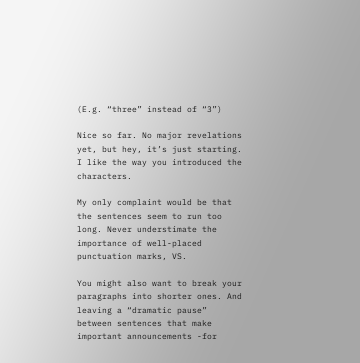(E.g. “three” instead of “3”)

Nice so far. No major revelations yet, but hey, it’s just starting. I like the way you introduced the characters.

My only complaint would be that the sentences seem to run too long. Never understimate the importance of well-placed punctuation marks, VS.

You might also want to break your paragraphs into shorter ones. And leaving a “dramatic pause” between sentences that make important announcements -for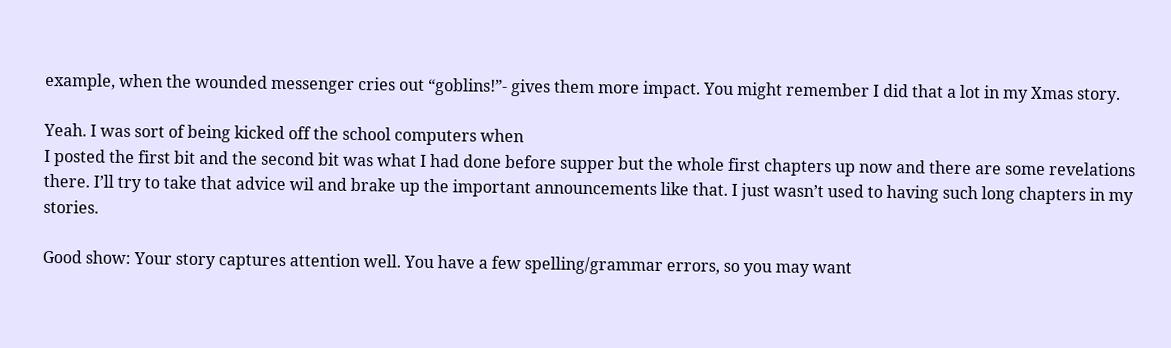example, when the wounded messenger cries out “goblins!”- gives them more impact. You might remember I did that a lot in my Xmas story.

Yeah. I was sort of being kicked off the school computers when
I posted the first bit and the second bit was what I had done before supper but the whole first chapters up now and there are some revelations there. I’ll try to take that advice wil and brake up the important announcements like that. I just wasn’t used to having such long chapters in my stories.

Good show: Your story captures attention well. You have a few spelling/grammar errors, so you may want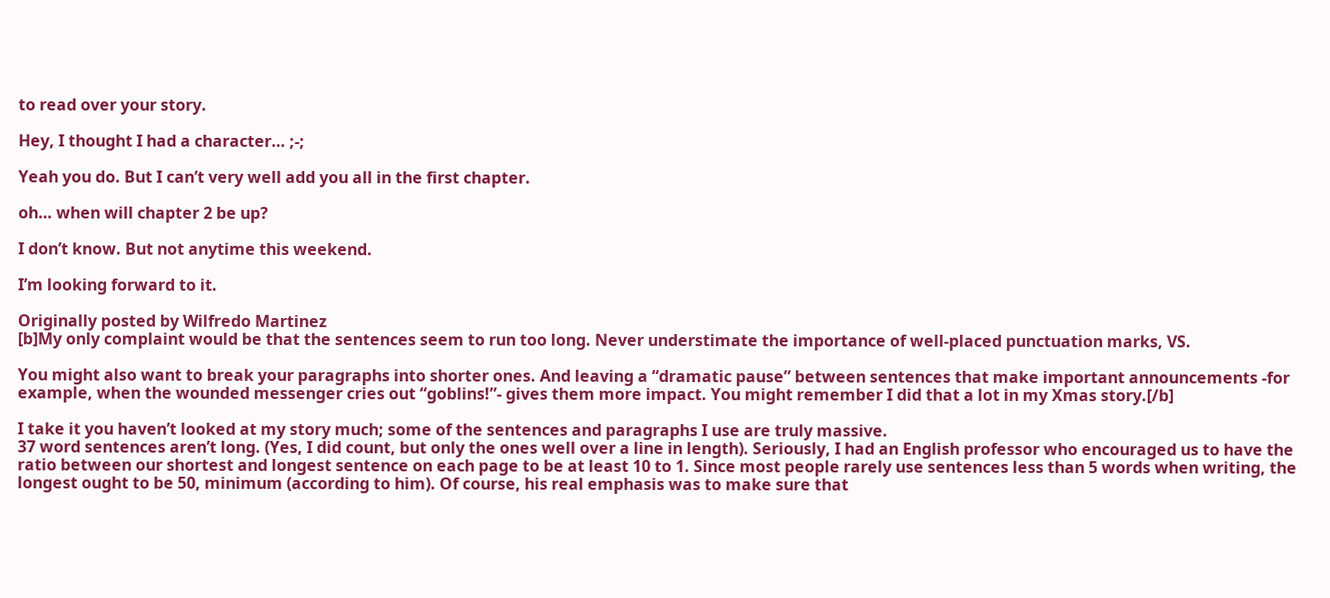to read over your story.

Hey, I thought I had a character… ;-;

Yeah you do. But I can’t very well add you all in the first chapter.

oh… when will chapter 2 be up?

I don’t know. But not anytime this weekend.

I’m looking forward to it.

Originally posted by Wilfredo Martinez
[b]My only complaint would be that the sentences seem to run too long. Never understimate the importance of well-placed punctuation marks, VS.

You might also want to break your paragraphs into shorter ones. And leaving a “dramatic pause” between sentences that make important announcements -for example, when the wounded messenger cries out “goblins!”- gives them more impact. You might remember I did that a lot in my Xmas story.[/b]

I take it you haven’t looked at my story much; some of the sentences and paragraphs I use are truly massive.
37 word sentences aren’t long. (Yes, I did count, but only the ones well over a line in length). Seriously, I had an English professor who encouraged us to have the ratio between our shortest and longest sentence on each page to be at least 10 to 1. Since most people rarely use sentences less than 5 words when writing, the longest ought to be 50, minimum (according to him). Of course, his real emphasis was to make sure that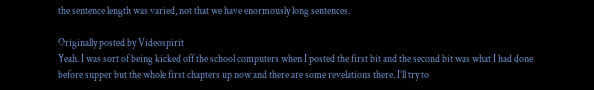the sentence length was varied, not that we have enormously long sentences.

Originally posted by Videospirit
Yeah. I was sort of being kicked off the school computers when I posted the first bit and the second bit was what I had done before supper but the whole first chapters up now and there are some revelations there. I’ll try to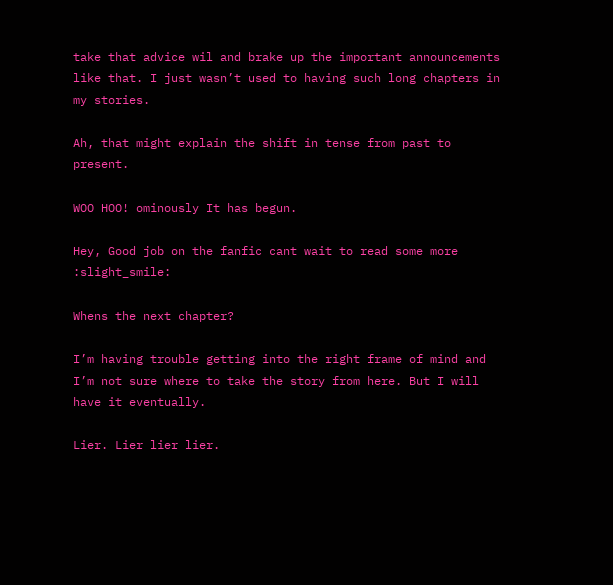take that advice wil and brake up the important announcements like that. I just wasn’t used to having such long chapters in my stories.

Ah, that might explain the shift in tense from past to present.

WOO HOO! ominously It has begun.

Hey, Good job on the fanfic cant wait to read some more :slight_smile:

Whens the next chapter?

I’m having trouble getting into the right frame of mind and I’m not sure where to take the story from here. But I will have it eventually.

Lier. Lier lier lier.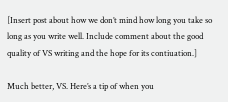[Insert post about how we don’t mind how long you take so long as you write well. Include comment about the good quality of VS writing and the hope for its contiuation.]

Much better, VS. Here’s a tip of when you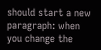should start a new paragraph: when you change the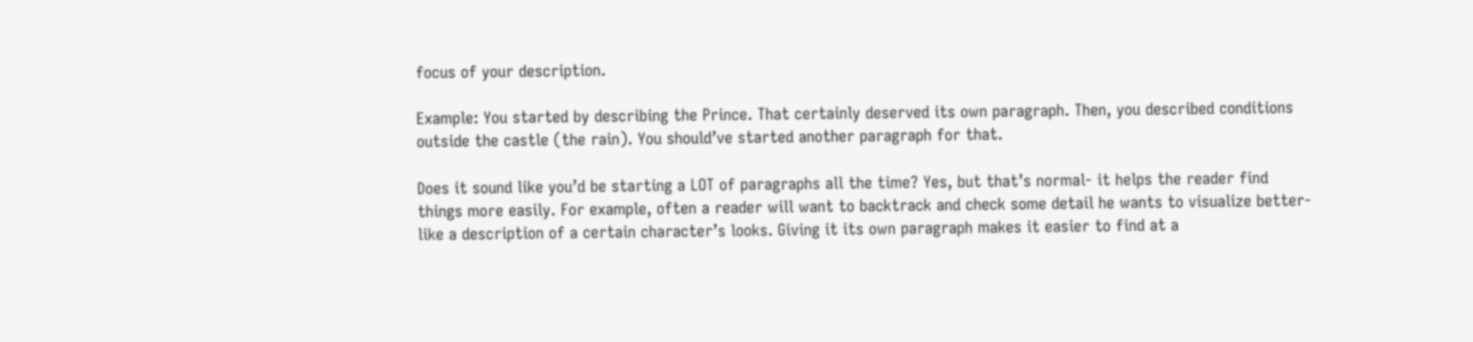focus of your description.

Example: You started by describing the Prince. That certainly deserved its own paragraph. Then, you described conditions outside the castle (the rain). You should’ve started another paragraph for that.

Does it sound like you’d be starting a LOT of paragraphs all the time? Yes, but that’s normal- it helps the reader find things more easily. For example, often a reader will want to backtrack and check some detail he wants to visualize better- like a description of a certain character’s looks. Giving it its own paragraph makes it easier to find at a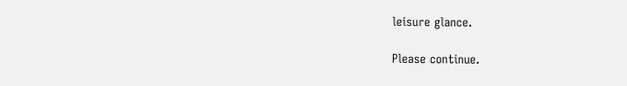leisure glance.

Please continue.